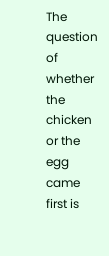The question of whether the chicken or the egg came first is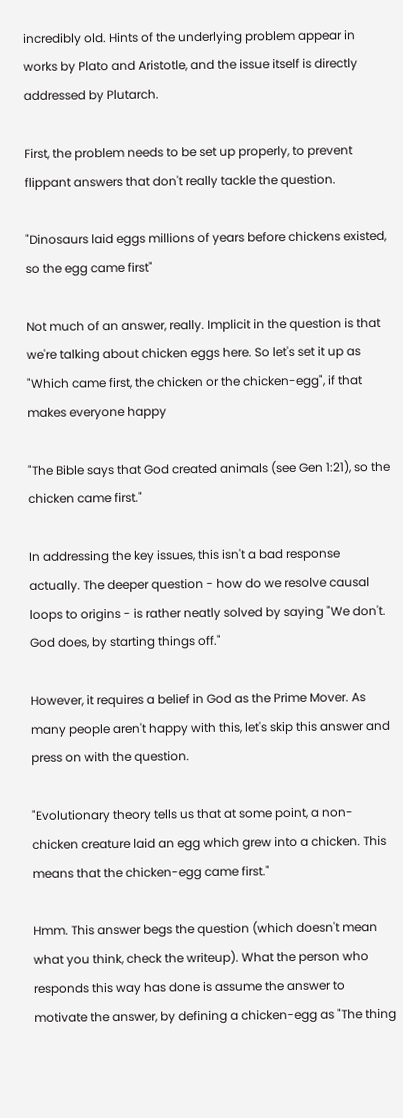incredibly old. Hints of the underlying problem appear in works by Plato and Aristotle, and the issue itself is directly addressed by Plutarch.

First, the problem needs to be set up properly, to prevent flippant answers that don't really tackle the question.

"Dinosaurs laid eggs millions of years before chickens existed, so the egg came first"

Not much of an answer, really. Implicit in the question is that we're talking about chicken eggs here. So let's set it up as "Which came first, the chicken or the chicken-egg", if that makes everyone happy

"The Bible says that God created animals (see Gen 1:21), so the chicken came first."

In addressing the key issues, this isn't a bad response actually. The deeper question - how do we resolve causal loops to origins - is rather neatly solved by saying "We don't. God does, by starting things off."

However, it requires a belief in God as the Prime Mover. As many people aren't happy with this, let's skip this answer and press on with the question.

"Evolutionary theory tells us that at some point, a non-chicken creature laid an egg which grew into a chicken. This means that the chicken-egg came first."

Hmm. This answer begs the question (which doesn't mean what you think, check the writeup). What the person who responds this way has done is assume the answer to motivate the answer, by defining a chicken-egg as "The thing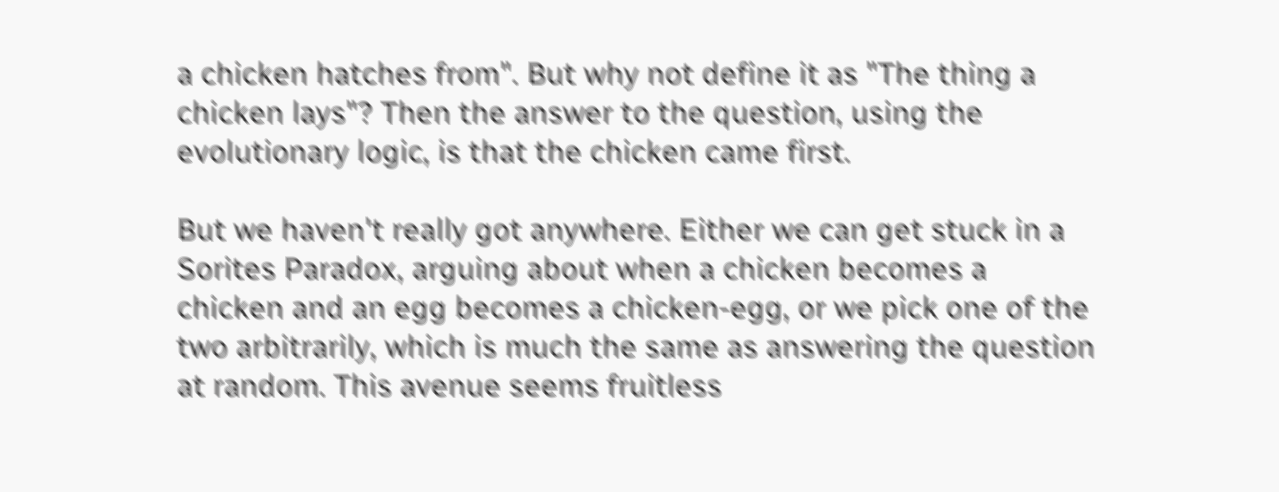a chicken hatches from". But why not define it as "The thing a chicken lays"? Then the answer to the question, using the evolutionary logic, is that the chicken came first.

But we haven't really got anywhere. Either we can get stuck in a Sorites Paradox, arguing about when a chicken becomes a chicken and an egg becomes a chicken-egg, or we pick one of the two arbitrarily, which is much the same as answering the question at random. This avenue seems fruitless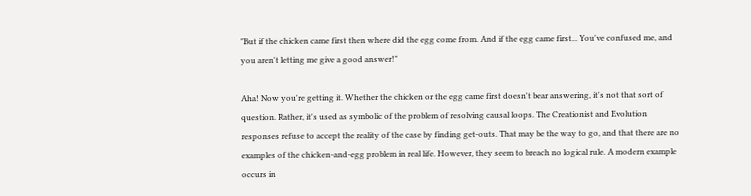"But if the chicken came first then where did the egg come from. And if the egg came first... You've confused me, and you aren't letting me give a good answer!"

Aha! Now you're getting it. Whether the chicken or the egg came first doesn't bear answering, it's not that sort of question. Rather, it's used as symbolic of the problem of resolving causal loops. The Creationist and Evolution responses refuse to accept the reality of the case by finding get-outs. That may be the way to go, and that there are no examples of the chicken-and-egg problem in real life. However, they seem to breach no logical rule. A modern example occurs in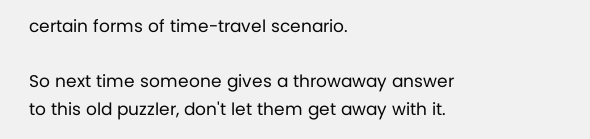certain forms of time-travel scenario.

So next time someone gives a throwaway answer to this old puzzler, don't let them get away with it.